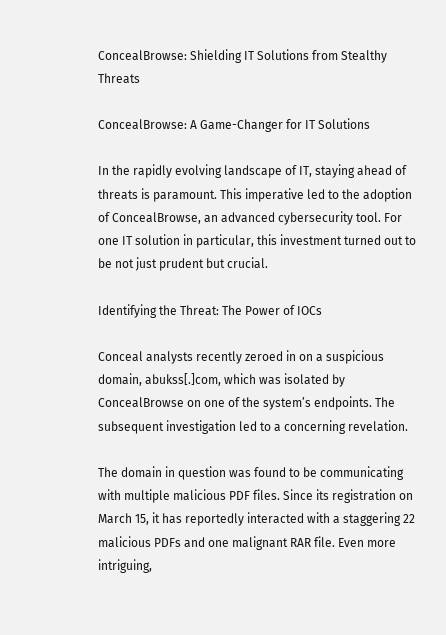ConcealBrowse: Shielding IT Solutions from Stealthy Threats

ConcealBrowse: A Game-Changer for IT Solutions

In the rapidly evolving landscape of IT, staying ahead of threats is paramount. This imperative led to the adoption of ConcealBrowse, an advanced cybersecurity tool. For one IT solution in particular, this investment turned out to be not just prudent but crucial.

Identifying the Threat: The Power of IOCs

Conceal analysts recently zeroed in on a suspicious domain, abukss[.]com, which was isolated by ConcealBrowse on one of the system’s endpoints. The subsequent investigation led to a concerning revelation.

The domain in question was found to be communicating with multiple malicious PDF files. Since its registration on March 15, it has reportedly interacted with a staggering 22 malicious PDFs and one malignant RAR file. Even more intriguing,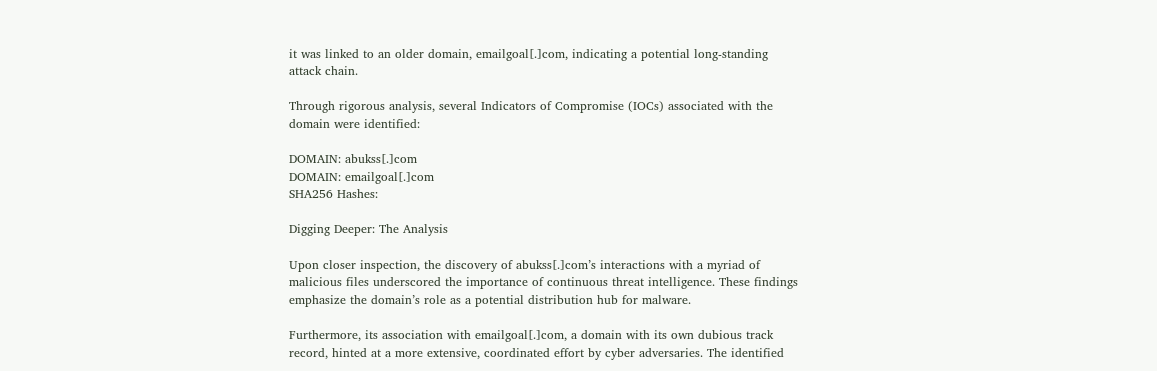it was linked to an older domain, emailgoal[.]com, indicating a potential long-standing attack chain.

Through rigorous analysis, several Indicators of Compromise (IOCs) associated with the domain were identified:

DOMAIN: abukss[.]com
DOMAIN: emailgoal[.]com
SHA256 Hashes:

Digging Deeper: The Analysis

Upon closer inspection, the discovery of abukss[.]com’s interactions with a myriad of malicious files underscored the importance of continuous threat intelligence. These findings emphasize the domain’s role as a potential distribution hub for malware.

Furthermore, its association with emailgoal[.]com, a domain with its own dubious track record, hinted at a more extensive, coordinated effort by cyber adversaries. The identified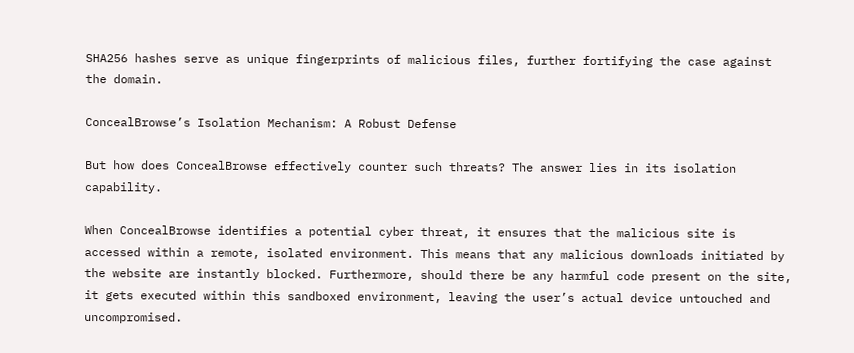SHA256 hashes serve as unique fingerprints of malicious files, further fortifying the case against the domain.

ConcealBrowse’s Isolation Mechanism: A Robust Defense

But how does ConcealBrowse effectively counter such threats? The answer lies in its isolation capability.

When ConcealBrowse identifies a potential cyber threat, it ensures that the malicious site is accessed within a remote, isolated environment. This means that any malicious downloads initiated by the website are instantly blocked. Furthermore, should there be any harmful code present on the site, it gets executed within this sandboxed environment, leaving the user’s actual device untouched and uncompromised.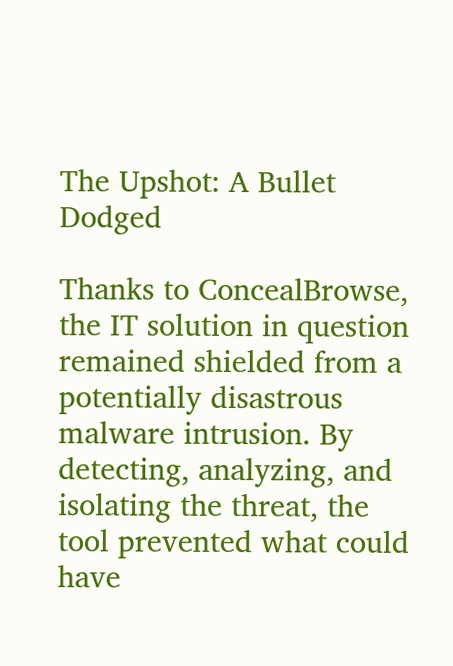The Upshot: A Bullet Dodged

Thanks to ConcealBrowse, the IT solution in question remained shielded from a potentially disastrous malware intrusion. By detecting, analyzing, and isolating the threat, the tool prevented what could have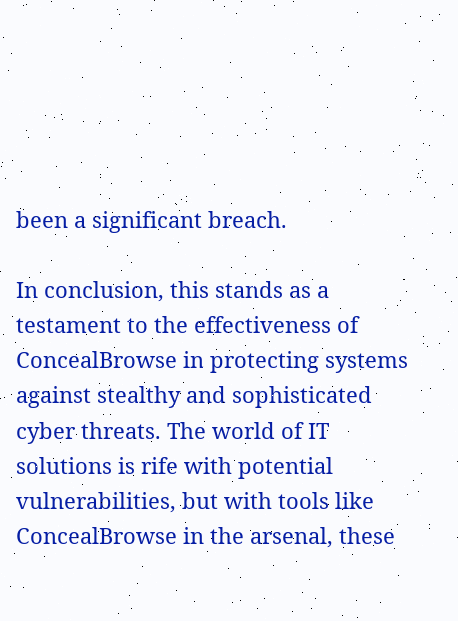been a significant breach.

In conclusion, this stands as a testament to the effectiveness of ConcealBrowse in protecting systems against stealthy and sophisticated cyber threats. The world of IT solutions is rife with potential vulnerabilities, but with tools like ConcealBrowse in the arsenal, these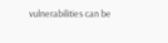vulnerabilities can be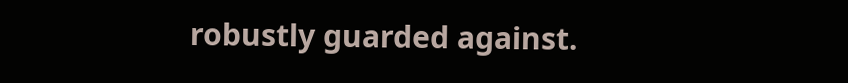robustly guarded against.